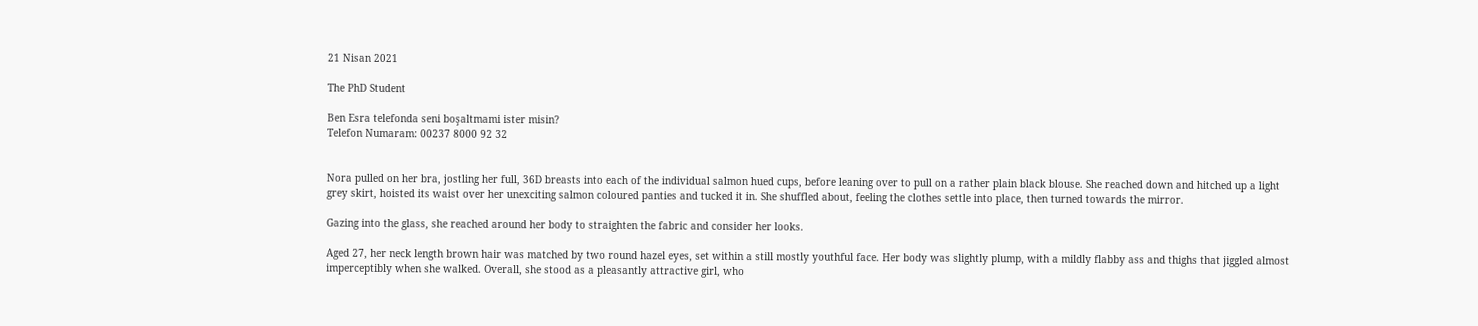21 Nisan 2021

The PhD Student

Ben Esra telefonda seni boşaltmami ister misin?
Telefon Numaram: 00237 8000 92 32


Nora pulled on her bra, jostling her full, 36D breasts into each of the individual salmon hued cups, before leaning over to pull on a rather plain black blouse. She reached down and hitched up a light grey skirt, hoisted its waist over her unexciting salmon coloured panties and tucked it in. She shuffled about, feeling the clothes settle into place, then turned towards the mirror.

Gazing into the glass, she reached around her body to straighten the fabric and consider her looks.

Aged 27, her neck length brown hair was matched by two round hazel eyes, set within a still mostly youthful face. Her body was slightly plump, with a mildly flabby ass and thighs that jiggled almost imperceptibly when she walked. Overall, she stood as a pleasantly attractive girl, who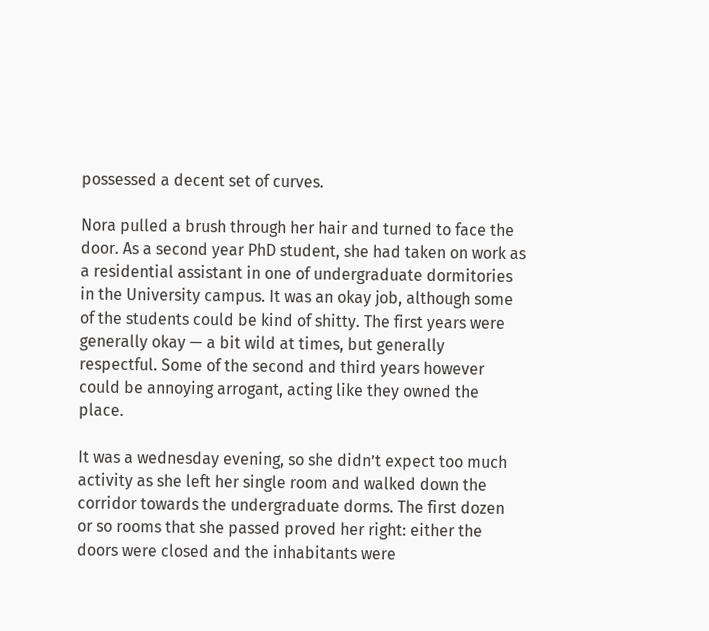possessed a decent set of curves.

Nora pulled a brush through her hair and turned to face the door. As a second year PhD student, she had taken on work as a residential assistant in one of undergraduate dormitories in the University campus. It was an okay job, although some of the students could be kind of shitty. The first years were generally okay — a bit wild at times, but generally respectful. Some of the second and third years however could be annoying arrogant, acting like they owned the place.

It was a wednesday evening, so she didn’t expect too much activity as she left her single room and walked down the corridor towards the undergraduate dorms. The first dozen or so rooms that she passed proved her right: either the doors were closed and the inhabitants were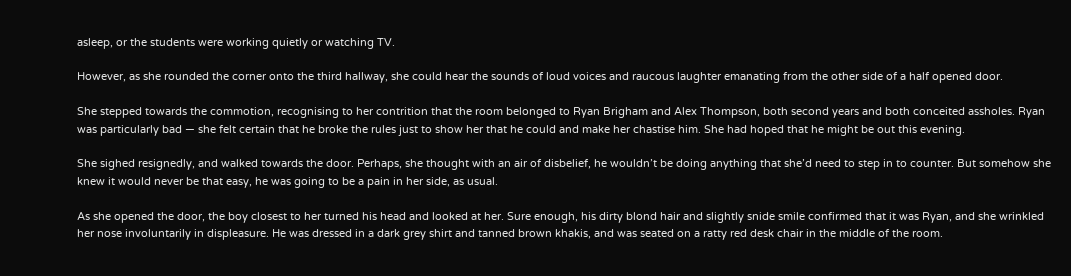asleep, or the students were working quietly or watching TV.

However, as she rounded the corner onto the third hallway, she could hear the sounds of loud voices and raucous laughter emanating from the other side of a half opened door.

She stepped towards the commotion, recognising to her contrition that the room belonged to Ryan Brigham and Alex Thompson, both second years and both conceited assholes. Ryan was particularly bad — she felt certain that he broke the rules just to show her that he could and make her chastise him. She had hoped that he might be out this evening.

She sighed resignedly, and walked towards the door. Perhaps, she thought with an air of disbelief, he wouldn’t be doing anything that she’d need to step in to counter. But somehow she knew it would never be that easy, he was going to be a pain in her side, as usual.

As she opened the door, the boy closest to her turned his head and looked at her. Sure enough, his dirty blond hair and slightly snide smile confirmed that it was Ryan, and she wrinkled her nose involuntarily in displeasure. He was dressed in a dark grey shirt and tanned brown khakis, and was seated on a ratty red desk chair in the middle of the room.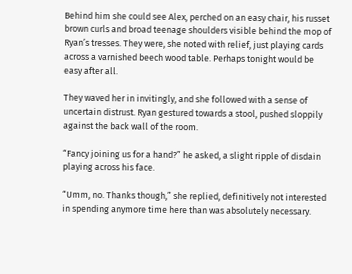Behind him she could see Alex, perched on an easy chair, his russet brown curls and broad teenage shoulders visible behind the mop of Ryan’s tresses. They were, she noted with relief, just playing cards across a varnished beech wood table. Perhaps tonight would be easy after all.

They waved her in invitingly, and she followed with a sense of uncertain distrust. Ryan gestured towards a stool, pushed sloppily against the back wall of the room.

“Fancy joining us for a hand?” he asked, a slight ripple of disdain playing across his face.

“Umm, no. Thanks though,” she replied, definitively not interested in spending anymore time here than was absolutely necessary.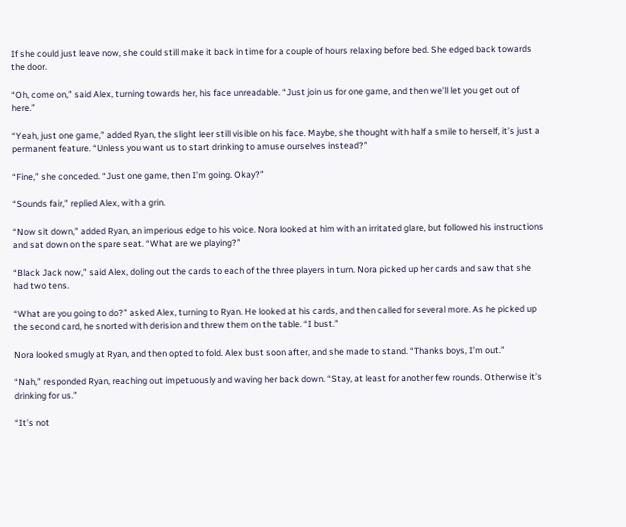If she could just leave now, she could still make it back in time for a couple of hours relaxing before bed. She edged back towards the door.

“Oh, come on,” said Alex, turning towards her, his face unreadable. “Just join us for one game, and then we’ll let you get out of here.”

“Yeah, just one game,” added Ryan, the slight leer still visible on his face. Maybe, she thought with half a smile to herself, it’s just a permanent feature. “Unless you want us to start drinking to amuse ourselves instead?”

“Fine,” she conceded. “Just one game, then I’m going. Okay?”

“Sounds fair,” replied Alex, with a grin.

“Now sit down,” added Ryan, an imperious edge to his voice. Nora looked at him with an irritated glare, but followed his instructions and sat down on the spare seat. “What are we playing?”

“Black Jack now,” said Alex, doling out the cards to each of the three players in turn. Nora picked up her cards and saw that she had two tens.

“What are you going to do?” asked Alex, turning to Ryan. He looked at his cards, and then called for several more. As he picked up the second card, he snorted with derision and threw them on the table. “I bust.”

Nora looked smugly at Ryan, and then opted to fold. Alex bust soon after, and she made to stand. “Thanks boys, I’m out.”

“Nah,” responded Ryan, reaching out impetuously and waving her back down. “Stay, at least for another few rounds. Otherwise it’s drinking for us.”

“It’s not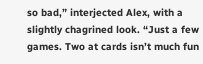so bad,” interjected Alex, with a slightly chagrined look. “Just a few games. Two at cards isn’t much fun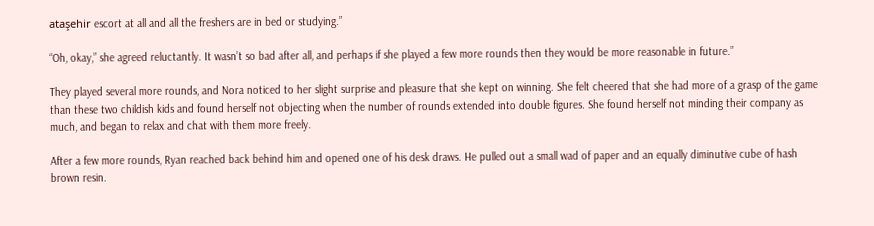ataşehir escort at all and all the freshers are in bed or studying.”

“Oh, okay,” she agreed reluctantly. It wasn’t so bad after all, and perhaps if she played a few more rounds then they would be more reasonable in future.”

They played several more rounds, and Nora noticed to her slight surprise and pleasure that she kept on winning. She felt cheered that she had more of a grasp of the game than these two childish kids and found herself not objecting when the number of rounds extended into double figures. She found herself not minding their company as much, and began to relax and chat with them more freely.

After a few more rounds, Ryan reached back behind him and opened one of his desk draws. He pulled out a small wad of paper and an equally diminutive cube of hash brown resin.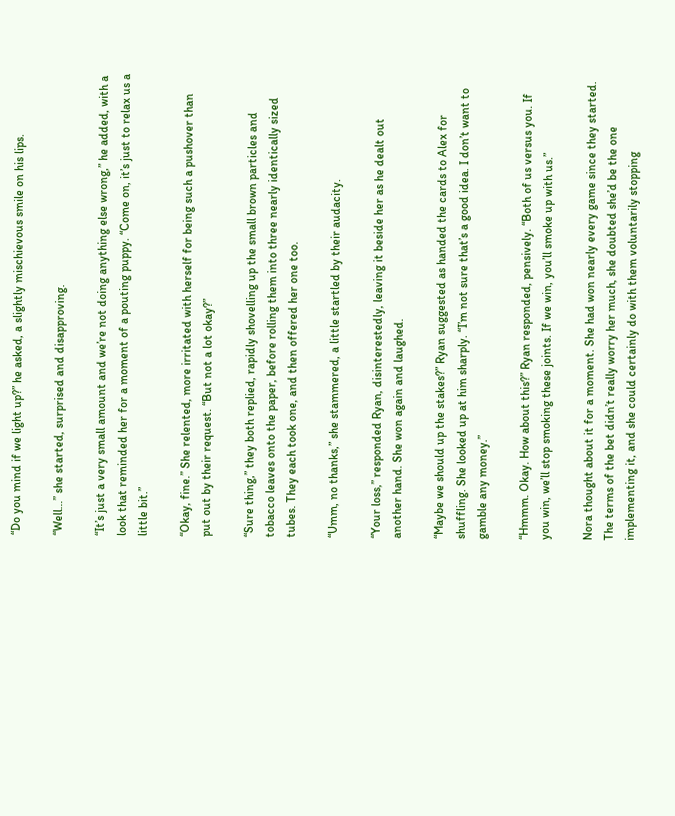“Do you mind if we light up?” he asked, a slightly mischievous smile on his lips.

“Well…” she started, surprised and disapproving.

“It’s just a very small amount and we’re not doing anything else wrong,” he added, with a look that reminded her for a moment of a pouting puppy. “Come on, it’s just to relax us a little bit.”

“Okay, fine.” She relented, more irritated with herself for being such a pushover than put out by their request. “But not a lot okay?”

“Sure thing,” they both replied, rapidly shovelling up the small brown particles and tobacco leaves onto the paper, before rolling them into three nearly identically sized tubes. They each took one, and then offered her one too.

“Umm, no thanks,” she stammered, a little startled by their audacity.

“Your loss,” responded Ryan, disinterestedly, leaving it beside her as he dealt out another hand. She won again and laughed.

“Maybe we should up the stakes?” Ryan suggested as handed the cards to Alex for shuffling. She looked up at him sharply. “I’m not sure that’s a good idea. I don’t want to gamble any money.”

“Hmmm. Okay. How about this?” Ryan responded, pensively. “Both of us versus you. If you win, we’ll stop smoking these joints. If we win, you’ll smoke up with us.”

Nora thought about it for a moment. She had won nearly every game since they started. The terms of the bet didn’t really worry her much, she doubted she’d be the one implementing it, and she could certainly do with them voluntarily stopping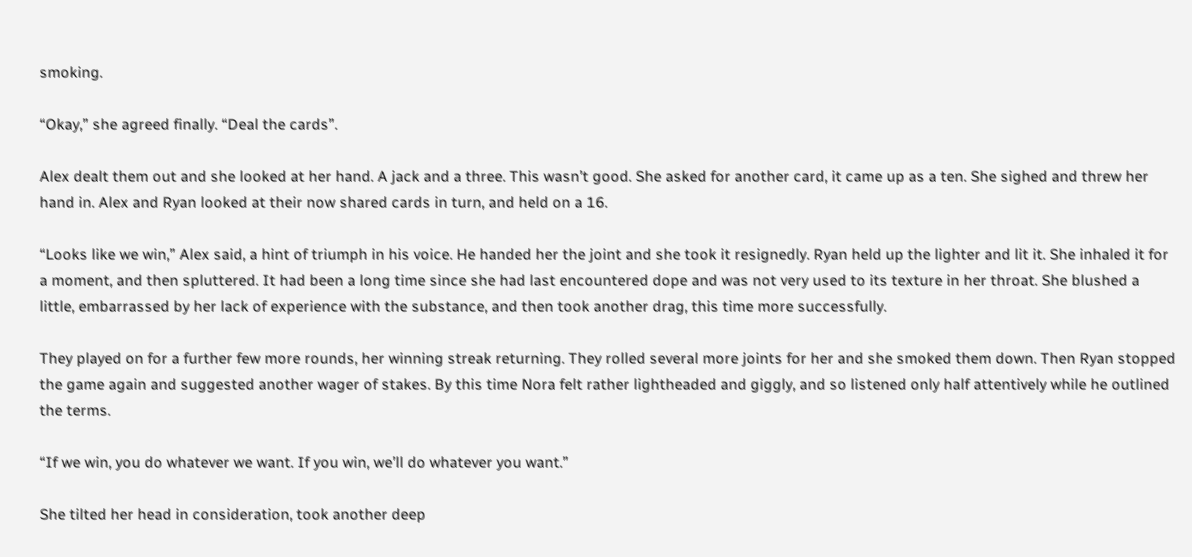smoking.

“Okay,” she agreed finally. “Deal the cards”.

Alex dealt them out and she looked at her hand. A jack and a three. This wasn’t good. She asked for another card, it came up as a ten. She sighed and threw her hand in. Alex and Ryan looked at their now shared cards in turn, and held on a 16.

“Looks like we win,” Alex said, a hint of triumph in his voice. He handed her the joint and she took it resignedly. Ryan held up the lighter and lit it. She inhaled it for a moment, and then spluttered. It had been a long time since she had last encountered dope and was not very used to its texture in her throat. She blushed a little, embarrassed by her lack of experience with the substance, and then took another drag, this time more successfully.

They played on for a further few more rounds, her winning streak returning. They rolled several more joints for her and she smoked them down. Then Ryan stopped the game again and suggested another wager of stakes. By this time Nora felt rather lightheaded and giggly, and so listened only half attentively while he outlined the terms.

“If we win, you do whatever we want. If you win, we’ll do whatever you want.”

She tilted her head in consideration, took another deep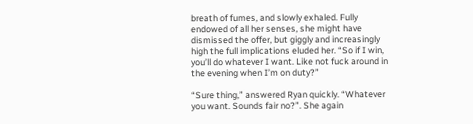breath of fumes, and slowly exhaled. Fully endowed of all her senses, she might have dismissed the offer, but giggly and increasingly high the full implications eluded her. “So if I win, you’ll do whatever I want. Like not fuck around in the evening when I’m on duty?”

“Sure thing,” answered Ryan quickly. “Whatever you want. Sounds fair no?”. She again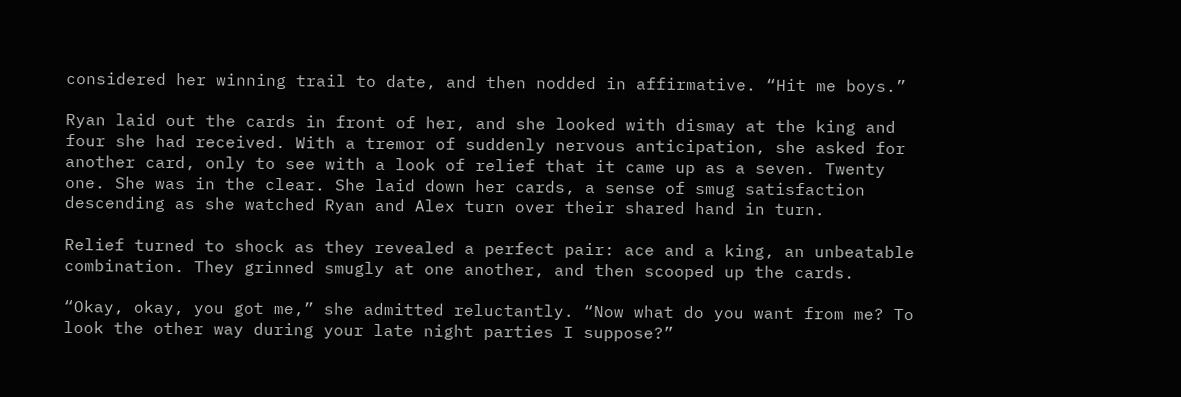considered her winning trail to date, and then nodded in affirmative. “Hit me boys.”

Ryan laid out the cards in front of her, and she looked with dismay at the king and four she had received. With a tremor of suddenly nervous anticipation, she asked for another card, only to see with a look of relief that it came up as a seven. Twenty one. She was in the clear. She laid down her cards, a sense of smug satisfaction descending as she watched Ryan and Alex turn over their shared hand in turn.

Relief turned to shock as they revealed a perfect pair: ace and a king, an unbeatable combination. They grinned smugly at one another, and then scooped up the cards.

“Okay, okay, you got me,” she admitted reluctantly. “Now what do you want from me? To look the other way during your late night parties I suppose?”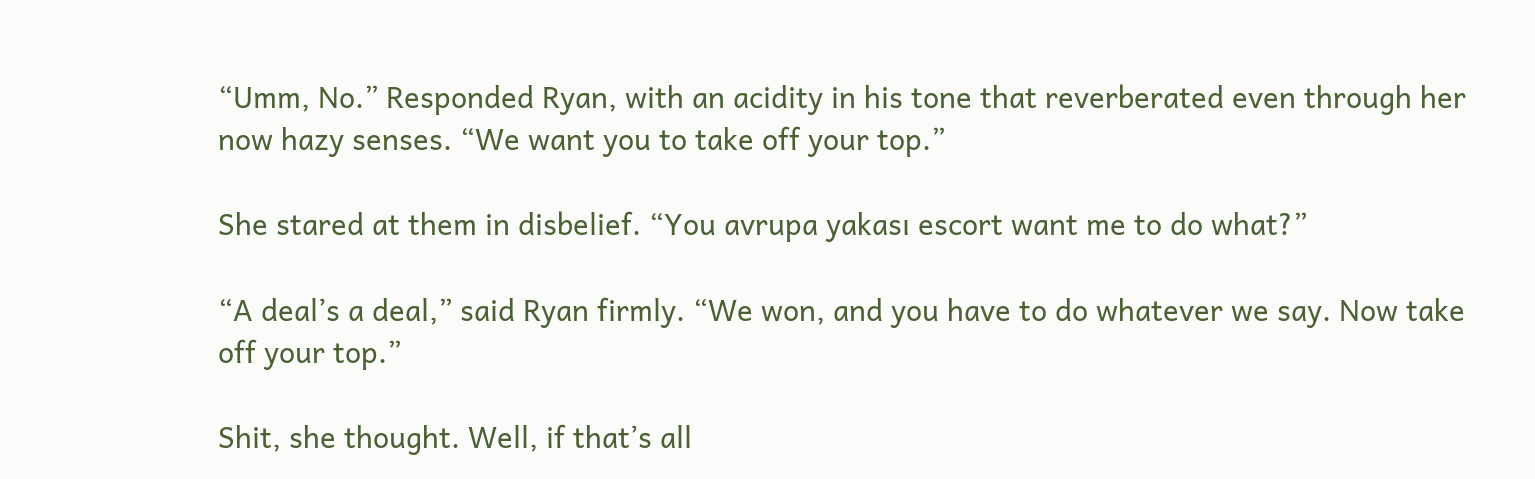“Umm, No.” Responded Ryan, with an acidity in his tone that reverberated even through her now hazy senses. “We want you to take off your top.”

She stared at them in disbelief. “You avrupa yakası escort want me to do what?”

“A deal’s a deal,” said Ryan firmly. “We won, and you have to do whatever we say. Now take off your top.”

Shit, she thought. Well, if that’s all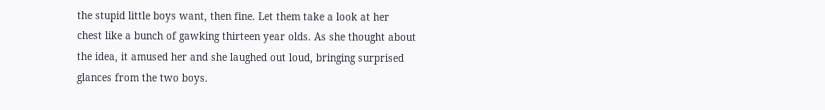the stupid little boys want, then fine. Let them take a look at her chest like a bunch of gawking thirteen year olds. As she thought about the idea, it amused her and she laughed out loud, bringing surprised glances from the two boys.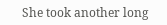She took another long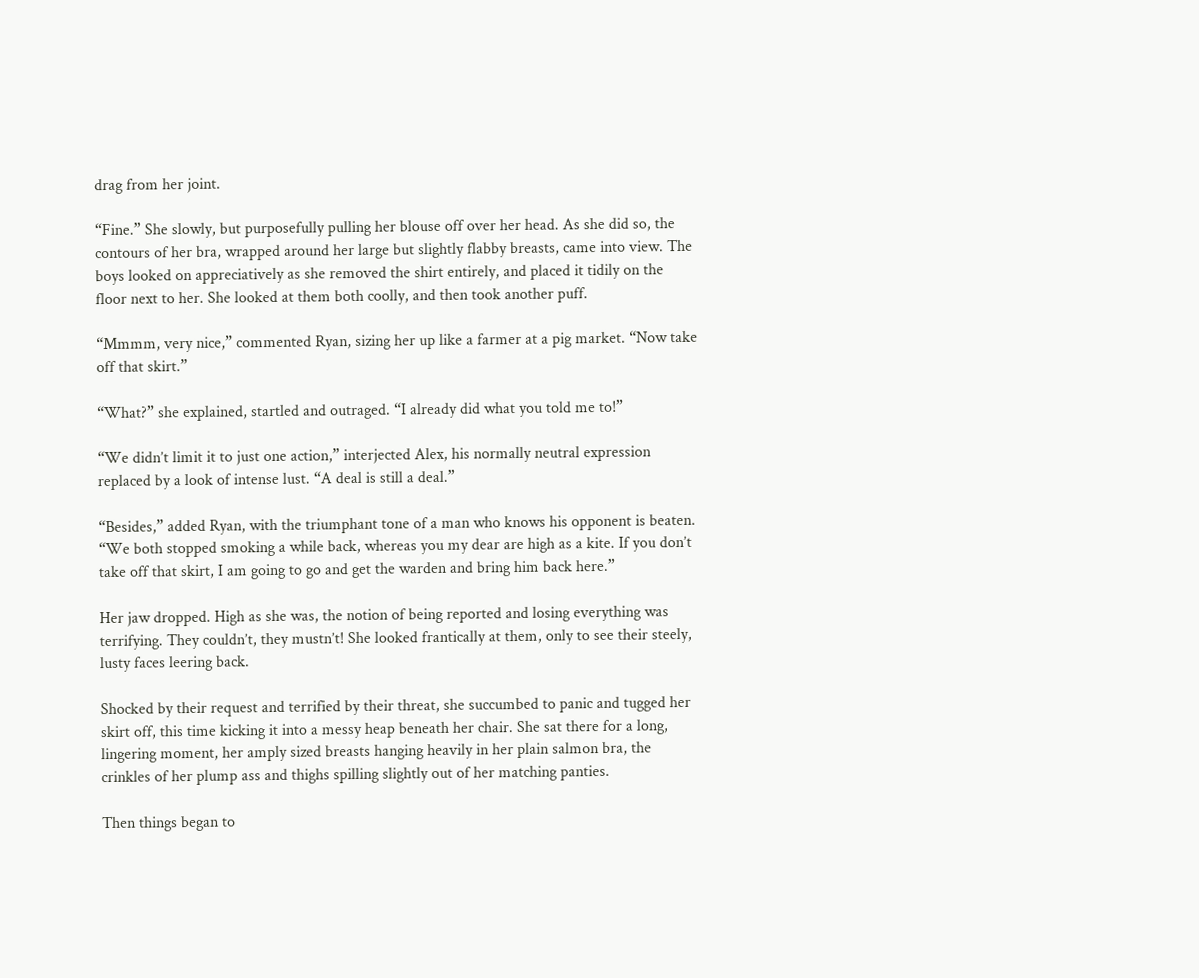drag from her joint.

“Fine.” She slowly, but purposefully pulling her blouse off over her head. As she did so, the contours of her bra, wrapped around her large but slightly flabby breasts, came into view. The boys looked on appreciatively as she removed the shirt entirely, and placed it tidily on the floor next to her. She looked at them both coolly, and then took another puff.

“Mmmm, very nice,” commented Ryan, sizing her up like a farmer at a pig market. “Now take off that skirt.”

“What?” she explained, startled and outraged. “I already did what you told me to!”

“We didn’t limit it to just one action,” interjected Alex, his normally neutral expression replaced by a look of intense lust. “A deal is still a deal.”

“Besides,” added Ryan, with the triumphant tone of a man who knows his opponent is beaten. “We both stopped smoking a while back, whereas you my dear are high as a kite. If you don’t take off that skirt, I am going to go and get the warden and bring him back here.”

Her jaw dropped. High as she was, the notion of being reported and losing everything was terrifying. They couldn’t, they mustn’t! She looked frantically at them, only to see their steely, lusty faces leering back.

Shocked by their request and terrified by their threat, she succumbed to panic and tugged her skirt off, this time kicking it into a messy heap beneath her chair. She sat there for a long, lingering moment, her amply sized breasts hanging heavily in her plain salmon bra, the crinkles of her plump ass and thighs spilling slightly out of her matching panties.

Then things began to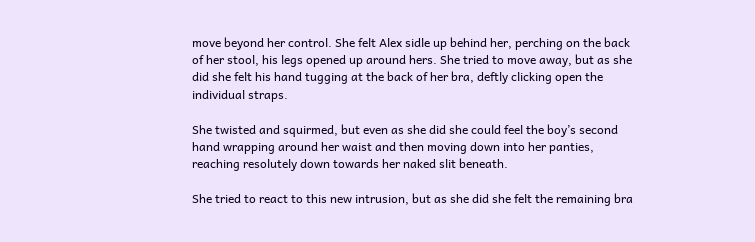move beyond her control. She felt Alex sidle up behind her, perching on the back of her stool, his legs opened up around hers. She tried to move away, but as she did she felt his hand tugging at the back of her bra, deftly clicking open the individual straps.

She twisted and squirmed, but even as she did she could feel the boy’s second hand wrapping around her waist and then moving down into her panties, reaching resolutely down towards her naked slit beneath.

She tried to react to this new intrusion, but as she did she felt the remaining bra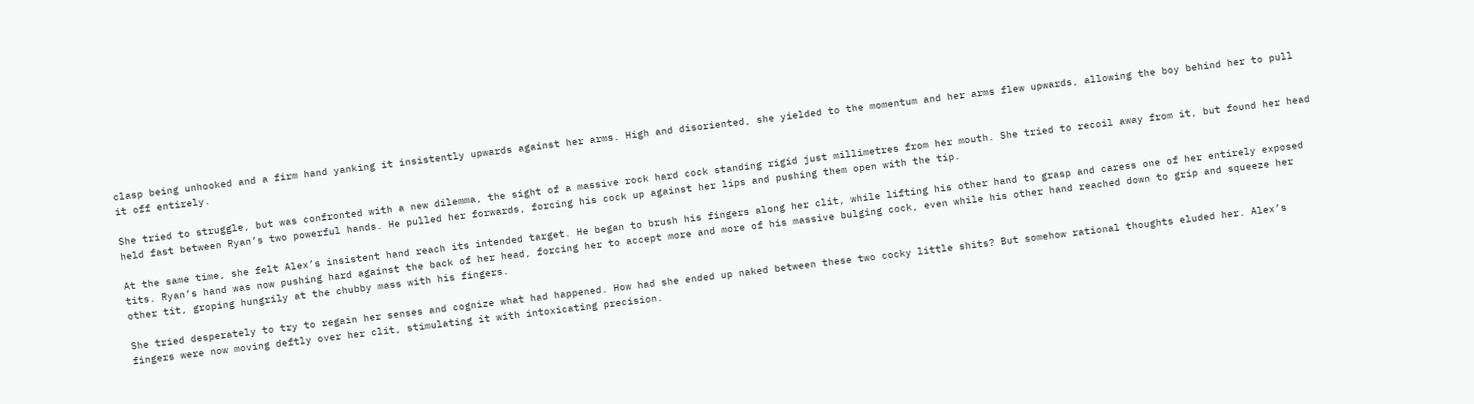clasp being unhooked and a firm hand yanking it insistently upwards against her arms. High and disoriented, she yielded to the momentum and her arms flew upwards, allowing the boy behind her to pull it off entirely.

She tried to struggle, but was confronted with a new dilemma, the sight of a massive rock hard cock standing rigid just millimetres from her mouth. She tried to recoil away from it, but found her head held fast between Ryan’s two powerful hands. He pulled her forwards, forcing his cock up against her lips and pushing them open with the tip.

At the same time, she felt Alex’s insistent hand reach its intended target. He began to brush his fingers along her clit, while lifting his other hand to grasp and caress one of her entirely exposed tits. Ryan’s hand was now pushing hard against the back of her head, forcing her to accept more and more of his massive bulging cock, even while his other hand reached down to grip and squeeze her other tit, groping hungrily at the chubby mass with his fingers.

She tried desperately to try to regain her senses and cognize what had happened. How had she ended up naked between these two cocky little shits? But somehow rational thoughts eluded her. Alex’s fingers were now moving deftly over her clit, stimulating it with intoxicating precision.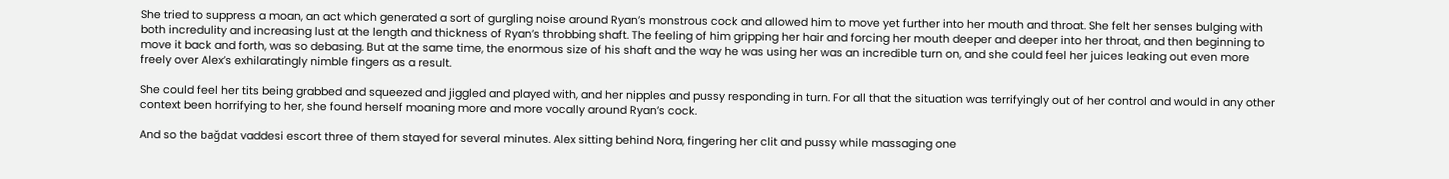She tried to suppress a moan, an act which generated a sort of gurgling noise around Ryan’s monstrous cock and allowed him to move yet further into her mouth and throat. She felt her senses bulging with both incredulity and increasing lust at the length and thickness of Ryan’s throbbing shaft. The feeling of him gripping her hair and forcing her mouth deeper and deeper into her throat, and then beginning to move it back and forth, was so debasing. But at the same time, the enormous size of his shaft and the way he was using her was an incredible turn on, and she could feel her juices leaking out even more freely over Alex’s exhilaratingly nimble fingers as a result.

She could feel her tits being grabbed and squeezed and jiggled and played with, and her nipples and pussy responding in turn. For all that the situation was terrifyingly out of her control and would in any other context been horrifying to her, she found herself moaning more and more vocally around Ryan’s cock.

And so the bağdat vaddesi escort three of them stayed for several minutes. Alex sitting behind Nora, fingering her clit and pussy while massaging one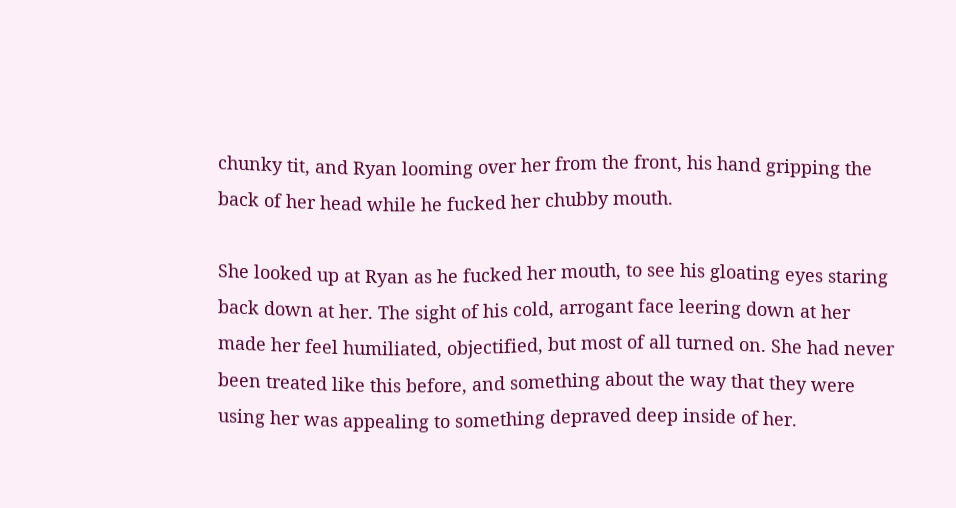chunky tit, and Ryan looming over her from the front, his hand gripping the back of her head while he fucked her chubby mouth.

She looked up at Ryan as he fucked her mouth, to see his gloating eyes staring back down at her. The sight of his cold, arrogant face leering down at her made her feel humiliated, objectified, but most of all turned on. She had never been treated like this before, and something about the way that they were using her was appealing to something depraved deep inside of her.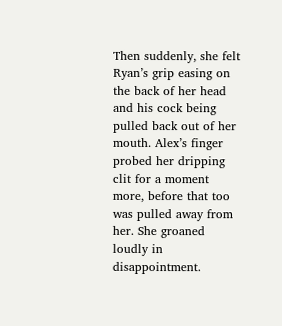Then suddenly, she felt Ryan’s grip easing on the back of her head and his cock being pulled back out of her mouth. Alex’s finger probed her dripping clit for a moment more, before that too was pulled away from her. She groaned loudly in disappointment.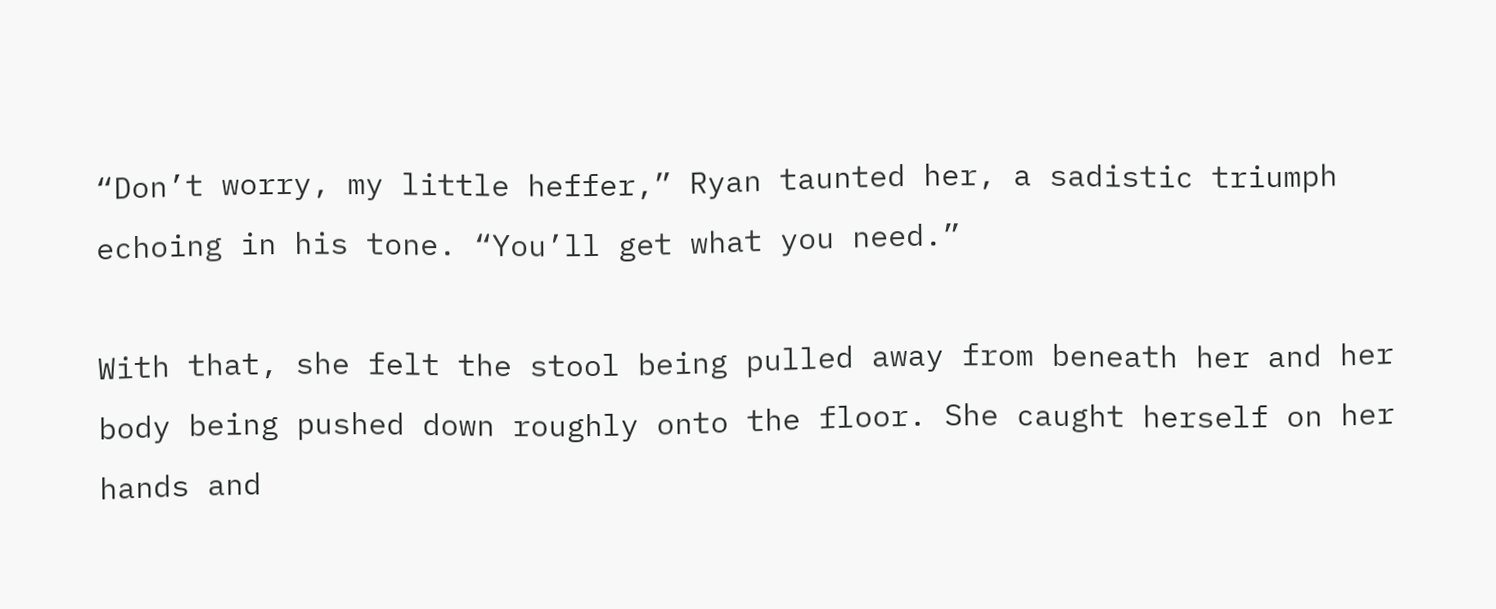“Don’t worry, my little heffer,” Ryan taunted her, a sadistic triumph echoing in his tone. “You’ll get what you need.”

With that, she felt the stool being pulled away from beneath her and her body being pushed down roughly onto the floor. She caught herself on her hands and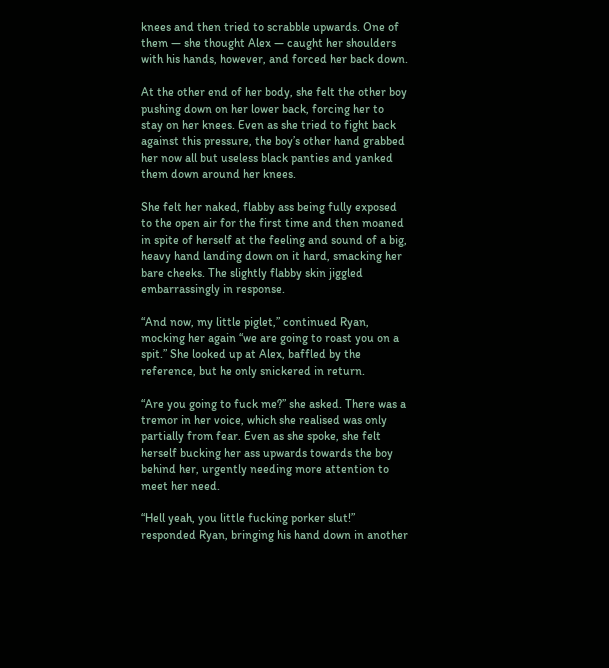knees and then tried to scrabble upwards. One of them — she thought Alex — caught her shoulders with his hands, however, and forced her back down.

At the other end of her body, she felt the other boy pushing down on her lower back, forcing her to stay on her knees. Even as she tried to fight back against this pressure, the boy’s other hand grabbed her now all but useless black panties and yanked them down around her knees.

She felt her naked, flabby ass being fully exposed to the open air for the first time and then moaned in spite of herself at the feeling and sound of a big, heavy hand landing down on it hard, smacking her bare cheeks. The slightly flabby skin jiggled embarrassingly in response.

“And now, my little piglet,” continued Ryan, mocking her again “we are going to roast you on a spit.” She looked up at Alex, baffled by the reference, but he only snickered in return.

“Are you going to fuck me?” she asked. There was a tremor in her voice, which she realised was only partially from fear. Even as she spoke, she felt herself bucking her ass upwards towards the boy behind her, urgently needing more attention to meet her need.

“Hell yeah, you little fucking porker slut!” responded Ryan, bringing his hand down in another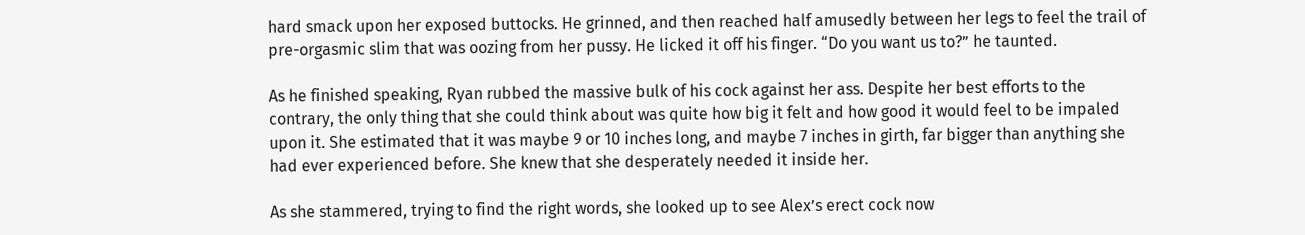hard smack upon her exposed buttocks. He grinned, and then reached half amusedly between her legs to feel the trail of pre-orgasmic slim that was oozing from her pussy. He licked it off his finger. “Do you want us to?” he taunted.

As he finished speaking, Ryan rubbed the massive bulk of his cock against her ass. Despite her best efforts to the contrary, the only thing that she could think about was quite how big it felt and how good it would feel to be impaled upon it. She estimated that it was maybe 9 or 10 inches long, and maybe 7 inches in girth, far bigger than anything she had ever experienced before. She knew that she desperately needed it inside her.

As she stammered, trying to find the right words, she looked up to see Alex’s erect cock now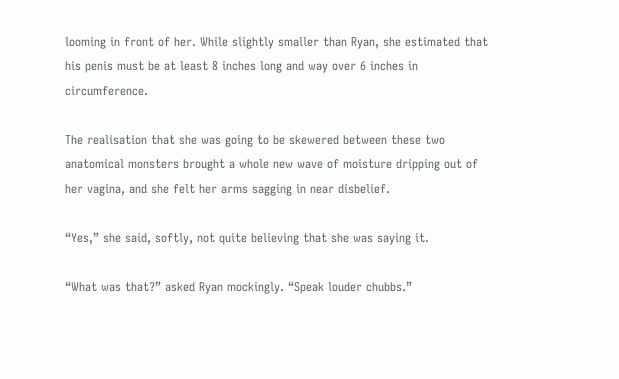looming in front of her. While slightly smaller than Ryan, she estimated that his penis must be at least 8 inches long and way over 6 inches in circumference.

The realisation that she was going to be skewered between these two anatomical monsters brought a whole new wave of moisture dripping out of her vagina, and she felt her arms sagging in near disbelief.

“Yes,” she said, softly, not quite believing that she was saying it.

“What was that?” asked Ryan mockingly. “Speak louder chubbs.”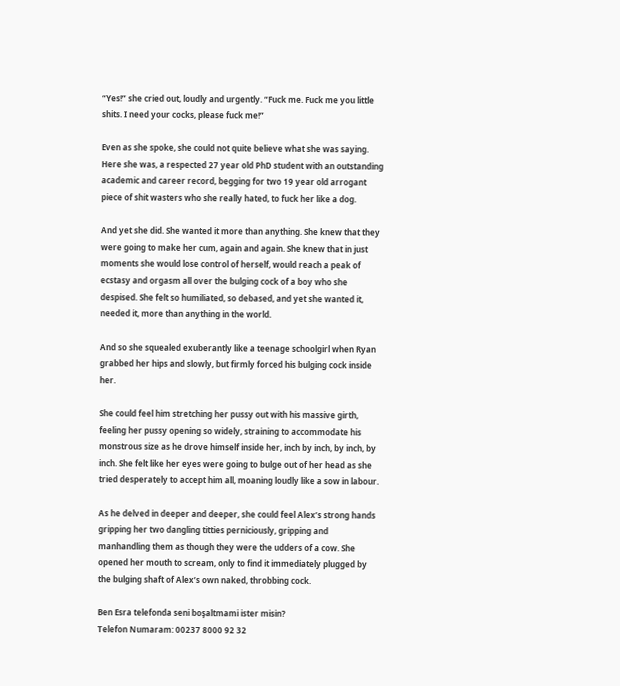“Yes!” she cried out, loudly and urgently. “Fuck me. Fuck me you little shits. I need your cocks, please fuck me!”

Even as she spoke, she could not quite believe what she was saying. Here she was, a respected 27 year old PhD student with an outstanding academic and career record, begging for two 19 year old arrogant piece of shit wasters who she really hated, to fuck her like a dog.

And yet she did. She wanted it more than anything. She knew that they were going to make her cum, again and again. She knew that in just moments she would lose control of herself, would reach a peak of ecstasy and orgasm all over the bulging cock of a boy who she despised. She felt so humiliated, so debased, and yet she wanted it, needed it, more than anything in the world.

And so she squealed exuberantly like a teenage schoolgirl when Ryan grabbed her hips and slowly, but firmly forced his bulging cock inside her.

She could feel him stretching her pussy out with his massive girth, feeling her pussy opening so widely, straining to accommodate his monstrous size as he drove himself inside her, inch by inch, by inch, by inch. She felt like her eyes were going to bulge out of her head as she tried desperately to accept him all, moaning loudly like a sow in labour.

As he delved in deeper and deeper, she could feel Alex’s strong hands gripping her two dangling titties perniciously, gripping and manhandling them as though they were the udders of a cow. She opened her mouth to scream, only to find it immediately plugged by the bulging shaft of Alex’s own naked, throbbing cock.

Ben Esra telefonda seni boşaltmami ister misin?
Telefon Numaram: 00237 8000 92 32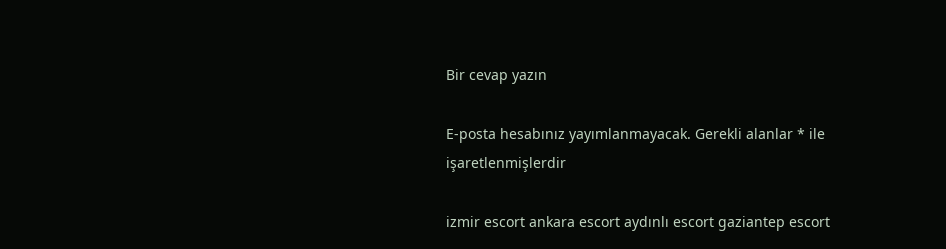Bir cevap yazın

E-posta hesabınız yayımlanmayacak. Gerekli alanlar * ile işaretlenmişlerdir

izmir escort ankara escort aydınlı escort gaziantep escort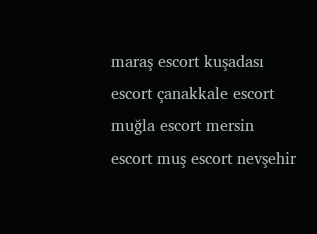maraş escort kuşadası escort çanakkale escort muğla escort mersin escort muş escort nevşehir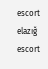escort elazığ escort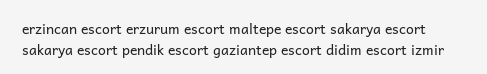erzincan escort erzurum escort maltepe escort sakarya escort sakarya escort pendik escort gaziantep escort didim escort izmir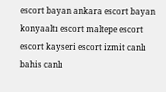escort bayan ankara escort bayan konyaaltı escort maltepe escort escort kayseri escort izmit canlı bahis canlı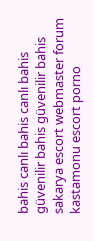bahis canlı bahis canlı bahis güvenilir bahis güvenilir bahis sakarya escort webmaster forum kastamonu escort porno